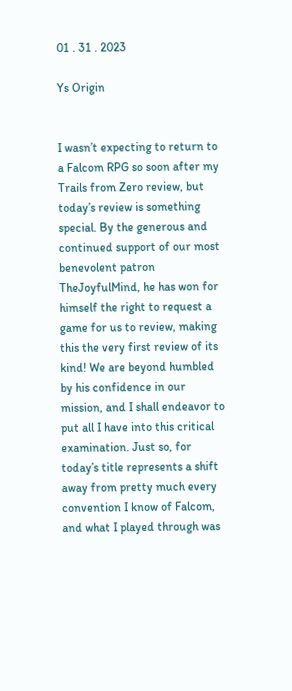01 . 31 . 2023

Ys Origin


I wasn’t expecting to return to a Falcom RPG so soon after my Trails from Zero review, but today’s review is something special. By the generous and continued support of our most benevolent patron TheJoyfulMind, he has won for himself the right to request a game for us to review, making this the very first review of its kind! We are beyond humbled by his confidence in our mission, and I shall endeavor to put all I have into this critical examination. Just so, for today’s title represents a shift away from pretty much every convention I know of Falcom, and what I played through was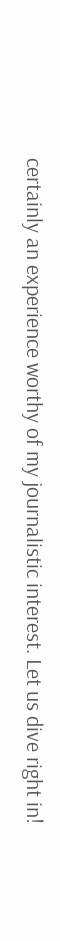certainly an experience worthy of my journalistic interest. Let us dive right in!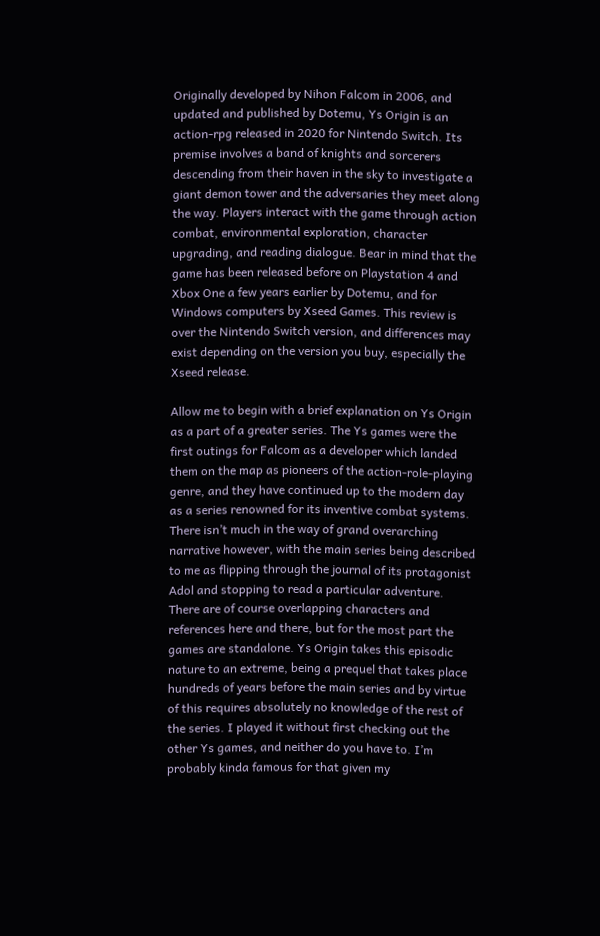Originally developed by Nihon Falcom in 2006, and updated and published by Dotemu, Ys Origin is an action-rpg released in 2020 for Nintendo Switch. Its premise involves a band of knights and sorcerers descending from their haven in the sky to investigate a giant demon tower and the adversaries they meet along the way. Players interact with the game through action combat, environmental exploration, character upgrading, and reading dialogue. Bear in mind that the game has been released before on Playstation 4 and Xbox One a few years earlier by Dotemu, and for Windows computers by Xseed Games. This review is over the Nintendo Switch version, and differences may exist depending on the version you buy, especially the Xseed release.

Allow me to begin with a brief explanation on Ys Origin as a part of a greater series. The Ys games were the first outings for Falcom as a developer which landed them on the map as pioneers of the action-role-playing genre, and they have continued up to the modern day as a series renowned for its inventive combat systems. There isn’t much in the way of grand overarching narrative however, with the main series being described to me as flipping through the journal of its protagonist Adol and stopping to read a particular adventure. There are of course overlapping characters and references here and there, but for the most part the games are standalone. Ys Origin takes this episodic nature to an extreme, being a prequel that takes place hundreds of years before the main series and by virtue of this requires absolutely no knowledge of the rest of the series. I played it without first checking out the other Ys games, and neither do you have to. I’m probably kinda famous for that given my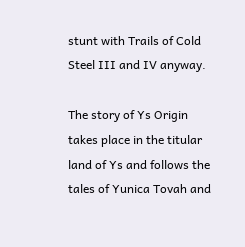stunt with Trails of Cold Steel III and IV anyway.

The story of Ys Origin takes place in the titular land of Ys and follows the tales of Yunica Tovah and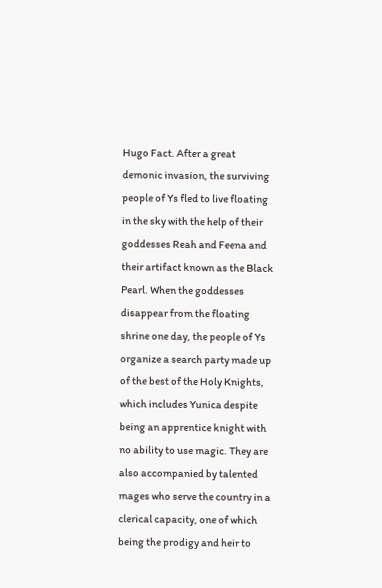Hugo Fact. After a great demonic invasion, the surviving people of Ys fled to live floating in the sky with the help of their goddesses Reah and Feena and their artifact known as the Black Pearl. When the goddesses disappear from the floating shrine one day, the people of Ys organize a search party made up of the best of the Holy Knights, which includes Yunica despite being an apprentice knight with no ability to use magic. They are also accompanied by talented mages who serve the country in a clerical capacity, one of which being the prodigy and heir to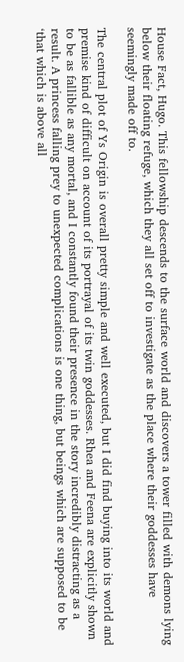House Fact, Hugo. This fellowship descends to the surface world and discovers a tower filled with demons lying below their floating refuge, which they all set off to investigate as the place where their goddesses have seemingly made off to.

The central plot of Ys Origin is overall pretty simple and well executed, but I did find buying into its world and premise kind of difficult on account of its portrayal of its twin goddesses. Rhea and Feena are explicitly shown to be as fallible as any mortal, and I constantly found their presence in the story incredibly distracting as a result. A princess falling prey to unexpected complications is one thing, but beings which are supposed to be ‘that which is above all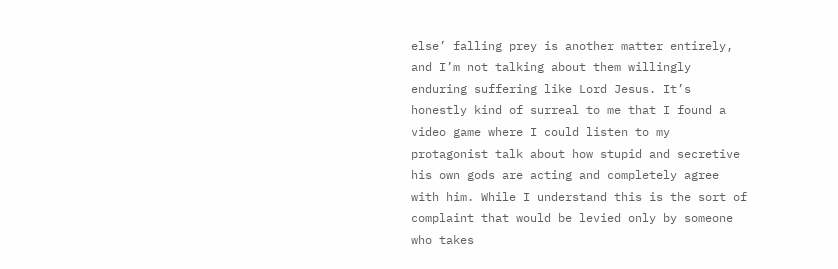else’ falling prey is another matter entirely, and I’m not talking about them willingly enduring suffering like Lord Jesus. It’s honestly kind of surreal to me that I found a video game where I could listen to my protagonist talk about how stupid and secretive his own gods are acting and completely agree with him. While I understand this is the sort of complaint that would be levied only by someone who takes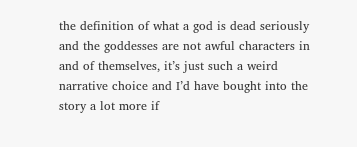the definition of what a god is dead seriously and the goddesses are not awful characters in and of themselves, it’s just such a weird narrative choice and I’d have bought into the story a lot more if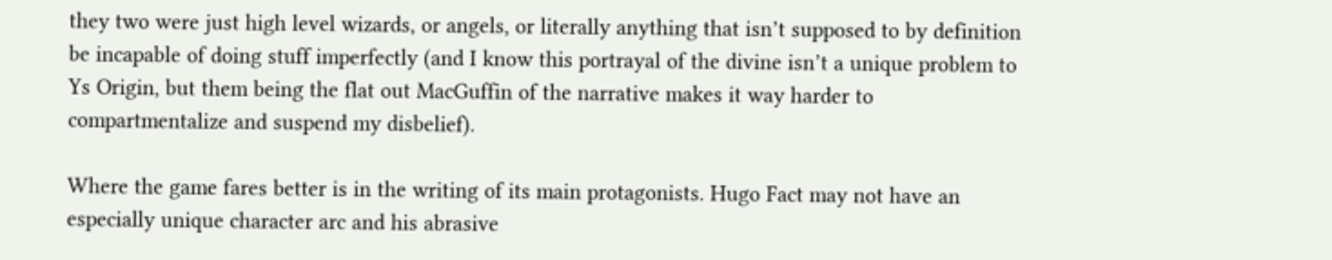they two were just high level wizards, or angels, or literally anything that isn’t supposed to by definition be incapable of doing stuff imperfectly (and I know this portrayal of the divine isn’t a unique problem to Ys Origin, but them being the flat out MacGuffin of the narrative makes it way harder to compartmentalize and suspend my disbelief).

Where the game fares better is in the writing of its main protagonists. Hugo Fact may not have an especially unique character arc and his abrasive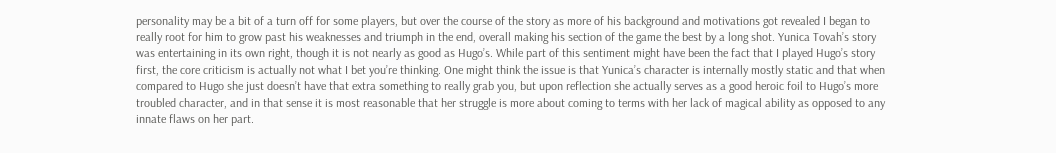personality may be a bit of a turn off for some players, but over the course of the story as more of his background and motivations got revealed I began to really root for him to grow past his weaknesses and triumph in the end, overall making his section of the game the best by a long shot. Yunica Tovah’s story was entertaining in its own right, though it is not nearly as good as Hugo’s. While part of this sentiment might have been the fact that I played Hugo’s story first, the core criticism is actually not what I bet you’re thinking. One might think the issue is that Yunica’s character is internally mostly static and that when compared to Hugo she just doesn’t have that extra something to really grab you, but upon reflection she actually serves as a good heroic foil to Hugo’s more troubled character, and in that sense it is most reasonable that her struggle is more about coming to terms with her lack of magical ability as opposed to any innate flaws on her part.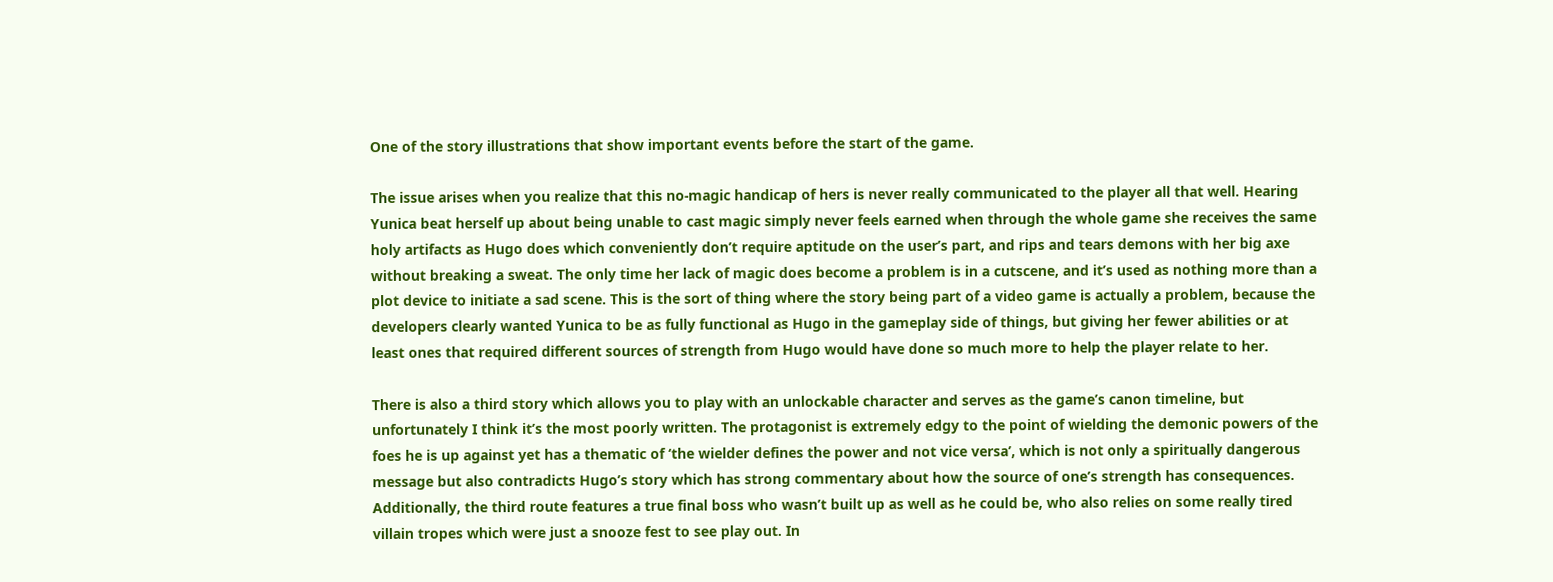One of the story illustrations that show important events before the start of the game.

The issue arises when you realize that this no-magic handicap of hers is never really communicated to the player all that well. Hearing Yunica beat herself up about being unable to cast magic simply never feels earned when through the whole game she receives the same holy artifacts as Hugo does which conveniently don’t require aptitude on the user’s part, and rips and tears demons with her big axe without breaking a sweat. The only time her lack of magic does become a problem is in a cutscene, and it’s used as nothing more than a plot device to initiate a sad scene. This is the sort of thing where the story being part of a video game is actually a problem, because the developers clearly wanted Yunica to be as fully functional as Hugo in the gameplay side of things, but giving her fewer abilities or at least ones that required different sources of strength from Hugo would have done so much more to help the player relate to her.

There is also a third story which allows you to play with an unlockable character and serves as the game’s canon timeline, but unfortunately I think it’s the most poorly written. The protagonist is extremely edgy to the point of wielding the demonic powers of the foes he is up against yet has a thematic of ‘the wielder defines the power and not vice versa’, which is not only a spiritually dangerous message but also contradicts Hugo’s story which has strong commentary about how the source of one’s strength has consequences. Additionally, the third route features a true final boss who wasn’t built up as well as he could be, who also relies on some really tired villain tropes which were just a snooze fest to see play out. In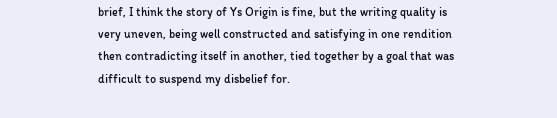brief, I think the story of Ys Origin is fine, but the writing quality is very uneven, being well constructed and satisfying in one rendition then contradicting itself in another, tied together by a goal that was difficult to suspend my disbelief for.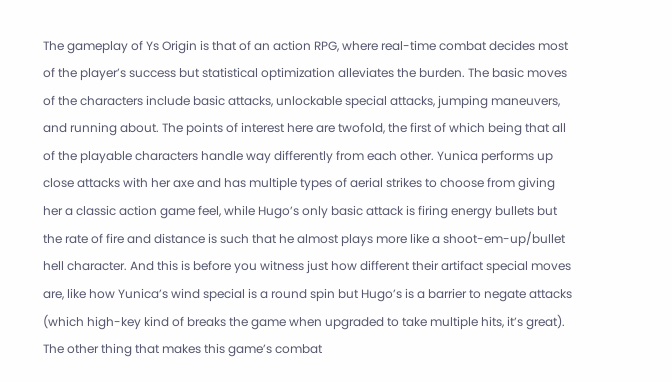The gameplay of Ys Origin is that of an action RPG, where real-time combat decides most of the player’s success but statistical optimization alleviates the burden. The basic moves of the characters include basic attacks, unlockable special attacks, jumping maneuvers, and running about. The points of interest here are twofold, the first of which being that all of the playable characters handle way differently from each other. Yunica performs up close attacks with her axe and has multiple types of aerial strikes to choose from giving her a classic action game feel, while Hugo’s only basic attack is firing energy bullets but the rate of fire and distance is such that he almost plays more like a shoot-em-up/bullet hell character. And this is before you witness just how different their artifact special moves are, like how Yunica’s wind special is a round spin but Hugo’s is a barrier to negate attacks (which high-key kind of breaks the game when upgraded to take multiple hits, it’s great). The other thing that makes this game’s combat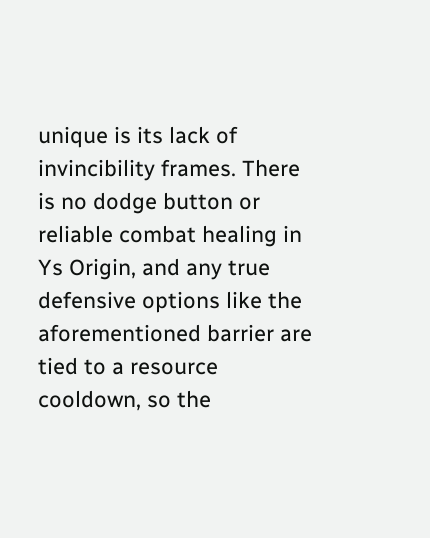unique is its lack of invincibility frames. There is no dodge button or reliable combat healing in Ys Origin, and any true defensive options like the aforementioned barrier are tied to a resource cooldown, so the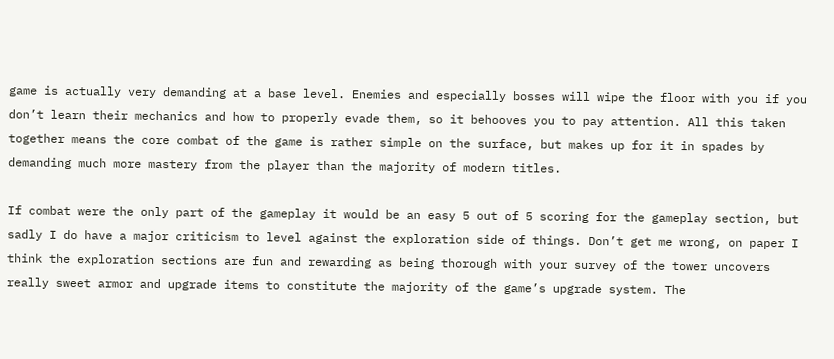game is actually very demanding at a base level. Enemies and especially bosses will wipe the floor with you if you don’t learn their mechanics and how to properly evade them, so it behooves you to pay attention. All this taken together means the core combat of the game is rather simple on the surface, but makes up for it in spades by demanding much more mastery from the player than the majority of modern titles.

If combat were the only part of the gameplay it would be an easy 5 out of 5 scoring for the gameplay section, but sadly I do have a major criticism to level against the exploration side of things. Don’t get me wrong, on paper I think the exploration sections are fun and rewarding as being thorough with your survey of the tower uncovers really sweet armor and upgrade items to constitute the majority of the game’s upgrade system. The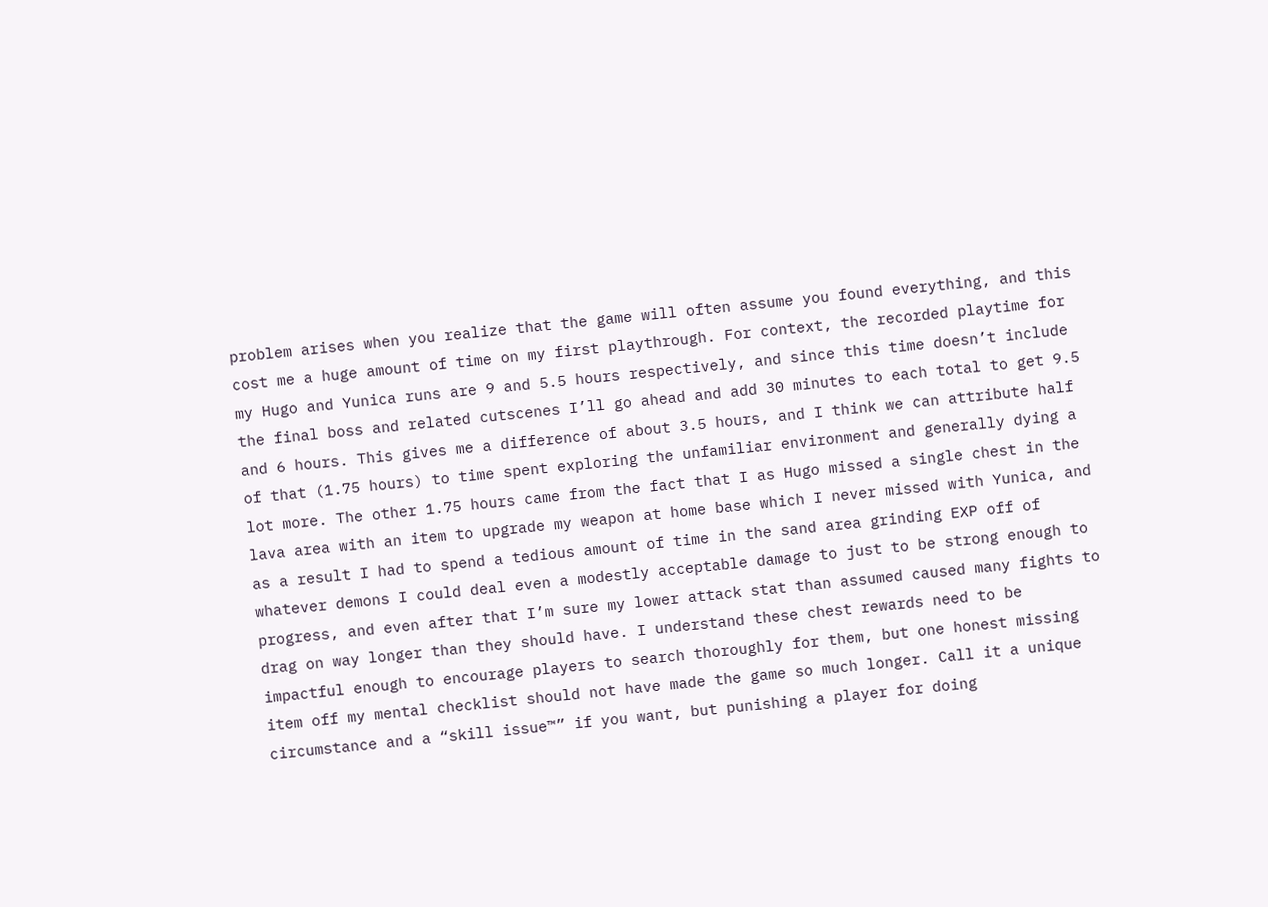problem arises when you realize that the game will often assume you found everything, and this cost me a huge amount of time on my first playthrough. For context, the recorded playtime for my Hugo and Yunica runs are 9 and 5.5 hours respectively, and since this time doesn’t include the final boss and related cutscenes I’ll go ahead and add 30 minutes to each total to get 9.5 and 6 hours. This gives me a difference of about 3.5 hours, and I think we can attribute half of that (1.75 hours) to time spent exploring the unfamiliar environment and generally dying a lot more. The other 1.75 hours came from the fact that I as Hugo missed a single chest in the lava area with an item to upgrade my weapon at home base which I never missed with Yunica, and as a result I had to spend a tedious amount of time in the sand area grinding EXP off of whatever demons I could deal even a modestly acceptable damage to just to be strong enough to progress, and even after that I’m sure my lower attack stat than assumed caused many fights to drag on way longer than they should have. I understand these chest rewards need to be impactful enough to encourage players to search thoroughly for them, but one honest missing item off my mental checklist should not have made the game so much longer. Call it a unique circumstance and a “skill issue™” if you want, but punishing a player for doing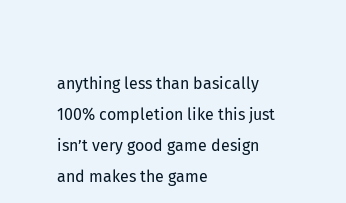anything less than basically 100% completion like this just isn’t very good game design and makes the game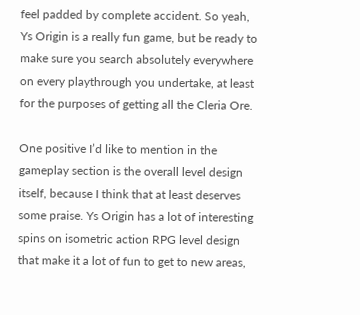feel padded by complete accident. So yeah, Ys Origin is a really fun game, but be ready to make sure you search absolutely everywhere on every playthrough you undertake, at least for the purposes of getting all the Cleria Ore.

One positive I’d like to mention in the gameplay section is the overall level design itself, because I think that at least deserves some praise. Ys Origin has a lot of interesting spins on isometric action RPG level design that make it a lot of fun to get to new areas,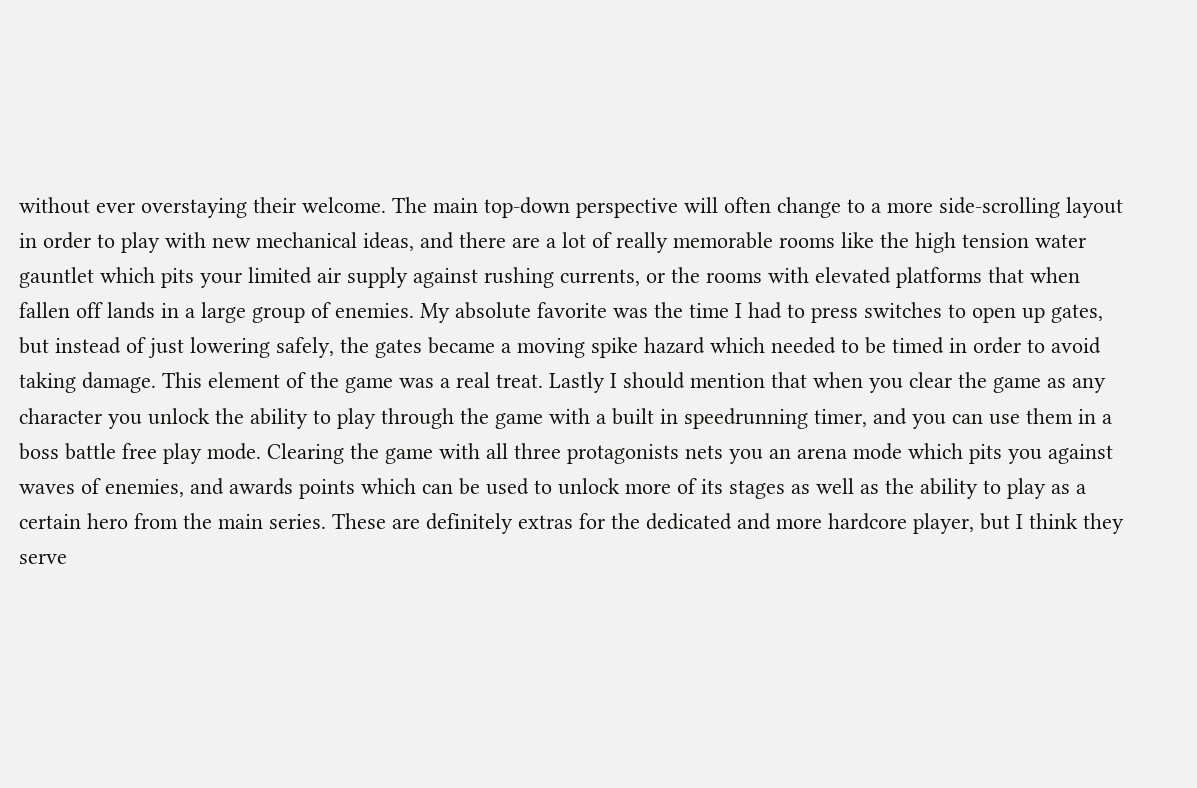without ever overstaying their welcome. The main top-down perspective will often change to a more side-scrolling layout in order to play with new mechanical ideas, and there are a lot of really memorable rooms like the high tension water gauntlet which pits your limited air supply against rushing currents, or the rooms with elevated platforms that when fallen off lands in a large group of enemies. My absolute favorite was the time I had to press switches to open up gates, but instead of just lowering safely, the gates became a moving spike hazard which needed to be timed in order to avoid taking damage. This element of the game was a real treat. Lastly I should mention that when you clear the game as any character you unlock the ability to play through the game with a built in speedrunning timer, and you can use them in a boss battle free play mode. Clearing the game with all three protagonists nets you an arena mode which pits you against waves of enemies, and awards points which can be used to unlock more of its stages as well as the ability to play as a certain hero from the main series. These are definitely extras for the dedicated and more hardcore player, but I think they serve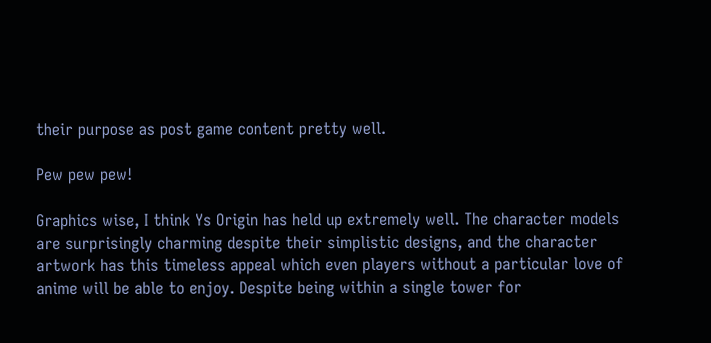their purpose as post game content pretty well.

Pew pew pew!

Graphics wise, I think Ys Origin has held up extremely well. The character models are surprisingly charming despite their simplistic designs, and the character artwork has this timeless appeal which even players without a particular love of anime will be able to enjoy. Despite being within a single tower for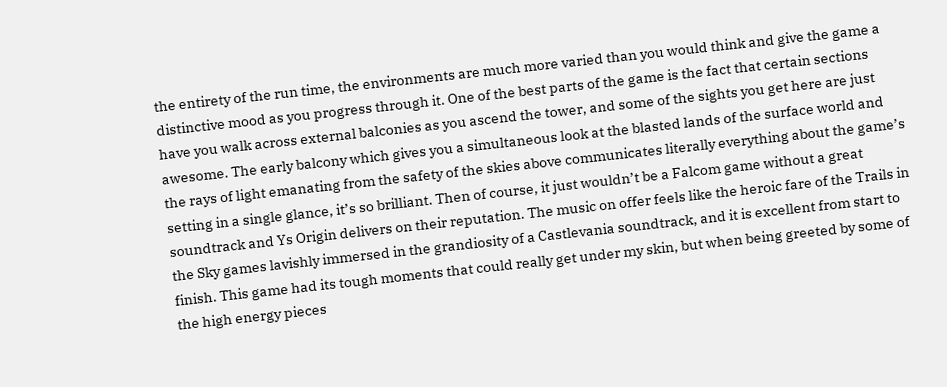the entirety of the run time, the environments are much more varied than you would think and give the game a distinctive mood as you progress through it. One of the best parts of the game is the fact that certain sections have you walk across external balconies as you ascend the tower, and some of the sights you get here are just awesome. The early balcony which gives you a simultaneous look at the blasted lands of the surface world and the rays of light emanating from the safety of the skies above communicates literally everything about the game’s setting in a single glance, it’s so brilliant. Then of course, it just wouldn’t be a Falcom game without a great soundtrack and Ys Origin delivers on their reputation. The music on offer feels like the heroic fare of the Trails in the Sky games lavishly immersed in the grandiosity of a Castlevania soundtrack, and it is excellent from start to finish. This game had its tough moments that could really get under my skin, but when being greeted by some of the high energy pieces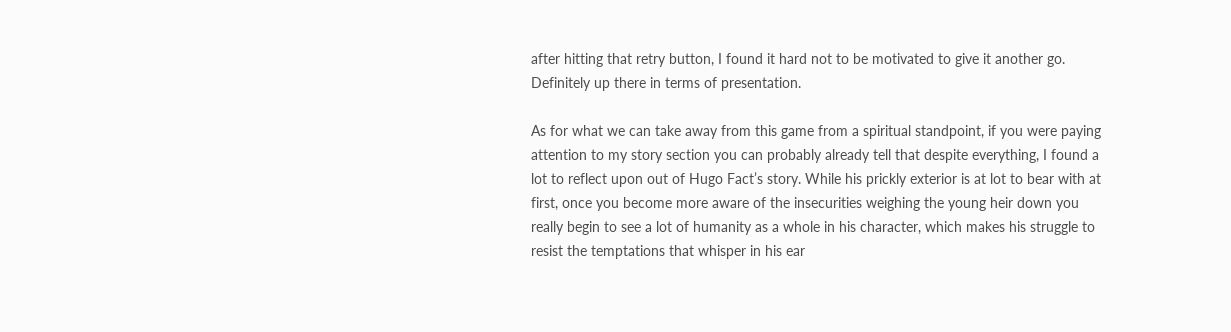after hitting that retry button, I found it hard not to be motivated to give it another go. Definitely up there in terms of presentation.

As for what we can take away from this game from a spiritual standpoint, if you were paying attention to my story section you can probably already tell that despite everything, I found a lot to reflect upon out of Hugo Fact’s story. While his prickly exterior is at lot to bear with at first, once you become more aware of the insecurities weighing the young heir down you really begin to see a lot of humanity as a whole in his character, which makes his struggle to resist the temptations that whisper in his ear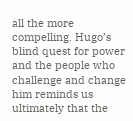all the more compelling. Hugo’s blind quest for power and the people who challenge and change him reminds us ultimately that the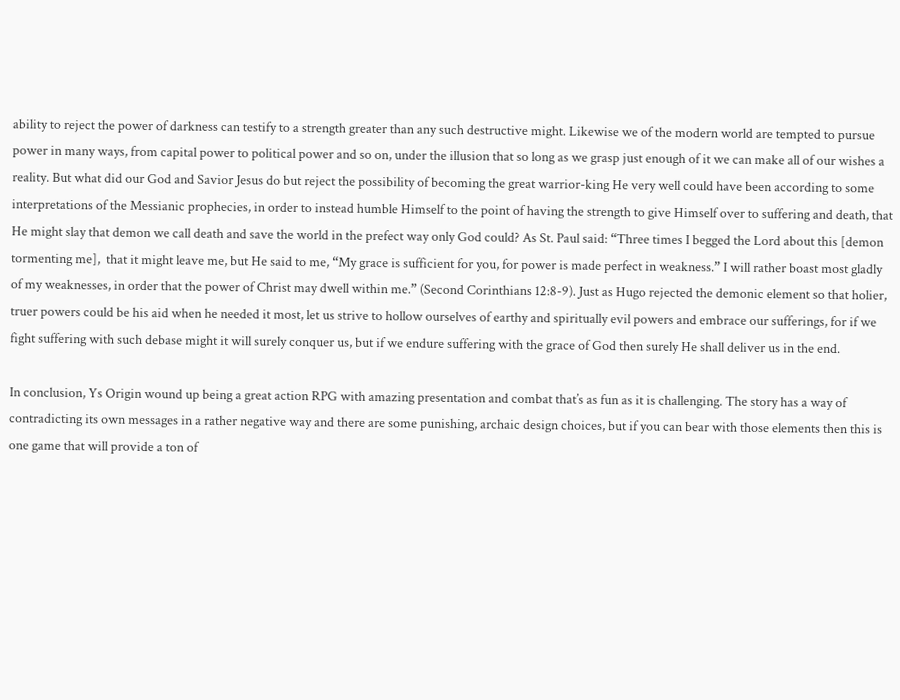ability to reject the power of darkness can testify to a strength greater than any such destructive might. Likewise we of the modern world are tempted to pursue power in many ways, from capital power to political power and so on, under the illusion that so long as we grasp just enough of it we can make all of our wishes a reality. But what did our God and Savior Jesus do but reject the possibility of becoming the great warrior-king He very well could have been according to some interpretations of the Messianic prophecies, in order to instead humble Himself to the point of having the strength to give Himself over to suffering and death, that He might slay that demon we call death and save the world in the prefect way only God could? As St. Paul said: “Three times I begged the Lord about this [demon tormenting me],  that it might leave me, but He said to me, “My grace is sufficient for you, for power is made perfect in weakness.” I will rather boast most gladly of my weaknesses, in order that the power of Christ may dwell within me.” (Second Corinthians 12:8-9). Just as Hugo rejected the demonic element so that holier, truer powers could be his aid when he needed it most, let us strive to hollow ourselves of earthy and spiritually evil powers and embrace our sufferings, for if we fight suffering with such debase might it will surely conquer us, but if we endure suffering with the grace of God then surely He shall deliver us in the end.

In conclusion, Ys Origin wound up being a great action RPG with amazing presentation and combat that’s as fun as it is challenging. The story has a way of contradicting its own messages in a rather negative way and there are some punishing, archaic design choices, but if you can bear with those elements then this is one game that will provide a ton of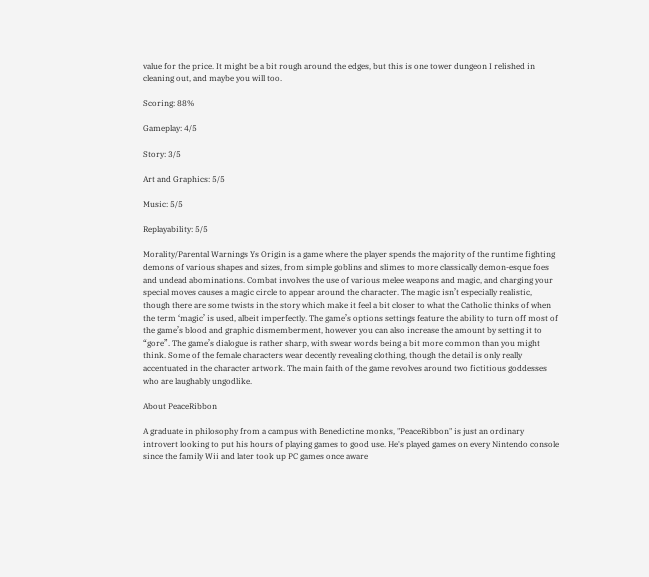value for the price. It might be a bit rough around the edges, but this is one tower dungeon I relished in cleaning out, and maybe you will too.

Scoring: 88%

Gameplay: 4/5

Story: 3/5

Art and Graphics: 5/5

Music: 5/5

Replayability: 5/5

Morality/Parental Warnings Ys Origin is a game where the player spends the majority of the runtime fighting demons of various shapes and sizes, from simple goblins and slimes to more classically demon-esque foes and undead abominations. Combat involves the use of various melee weapons and magic, and charging your special moves causes a magic circle to appear around the character. The magic isn’t especially realistic, though there are some twists in the story which make it feel a bit closer to what the Catholic thinks of when the term ‘magic’ is used, albeit imperfectly. The game’s options settings feature the ability to turn off most of the game’s blood and graphic dismemberment, however you can also increase the amount by setting it to “gore”. The game’s dialogue is rather sharp, with swear words being a bit more common than you might think. Some of the female characters wear decently revealing clothing, though the detail is only really accentuated in the character artwork. The main faith of the game revolves around two fictitious goddesses who are laughably ungodlike.

About PeaceRibbon

A graduate in philosophy from a campus with Benedictine monks, "PeaceRibbon" is just an ordinary introvert looking to put his hours of playing games to good use. He's played games on every Nintendo console since the family Wii and later took up PC games once aware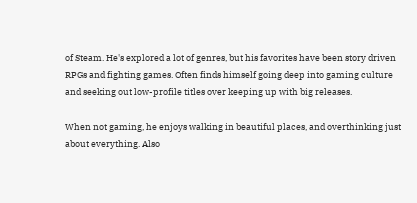of Steam. He's explored a lot of genres, but his favorites have been story driven RPGs and fighting games. Often finds himself going deep into gaming culture and seeking out low-profile titles over keeping up with big releases.

When not gaming, he enjoys walking in beautiful places, and overthinking just about everything. Also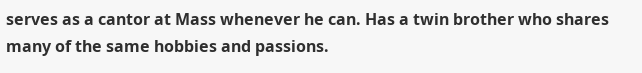serves as a cantor at Mass whenever he can. Has a twin brother who shares many of the same hobbies and passions.